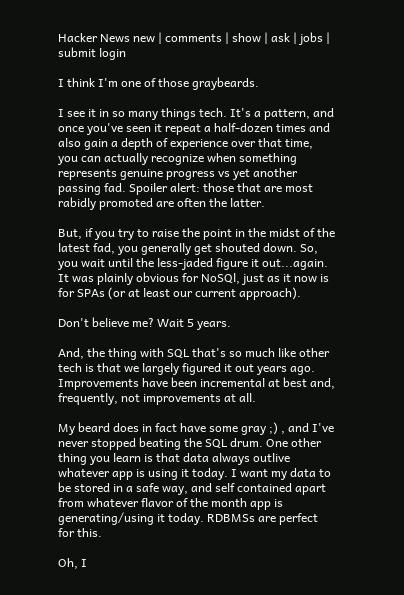Hacker News new | comments | show | ask | jobs | submit login

I think I'm one of those graybeards.

I see it in so many things tech. It's a pattern, and once you've seen it repeat a half-dozen times and also gain a depth of experience over that time, you can actually recognize when something represents genuine progress vs yet another passing fad. Spoiler alert: those that are most rabidly promoted are often the latter.

But, if you try to raise the point in the midst of the latest fad, you generally get shouted down. So, you wait until the less-jaded figure it out...again. It was plainly obvious for NoSQl, just as it now is for SPAs (or at least our current approach).

Don't believe me? Wait 5 years.

And, the thing with SQL that's so much like other tech is that we largely figured it out years ago. Improvements have been incremental at best and, frequently, not improvements at all.

My beard does in fact have some gray ;) , and I've never stopped beating the SQL drum. One other thing you learn is that data always outlive whatever app is using it today. I want my data to be stored in a safe way, and self contained apart from whatever flavor of the month app is generating/using it today. RDBMSs are perfect for this.

Oh, I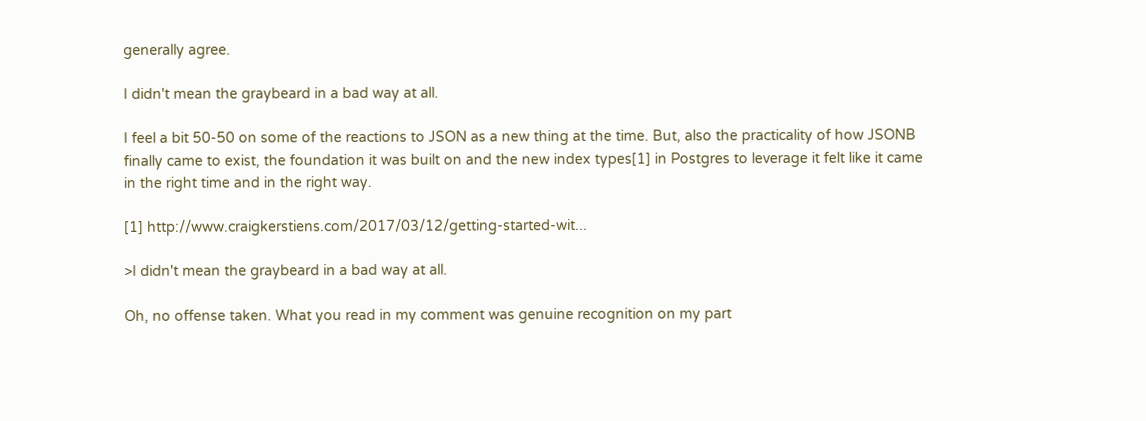generally agree.

I didn't mean the graybeard in a bad way at all.

I feel a bit 50-50 on some of the reactions to JSON as a new thing at the time. But, also the practicality of how JSONB finally came to exist, the foundation it was built on and the new index types[1] in Postgres to leverage it felt like it came in the right time and in the right way.

[1] http://www.craigkerstiens.com/2017/03/12/getting-started-wit...

>I didn't mean the graybeard in a bad way at all.

Oh, no offense taken. What you read in my comment was genuine recognition on my part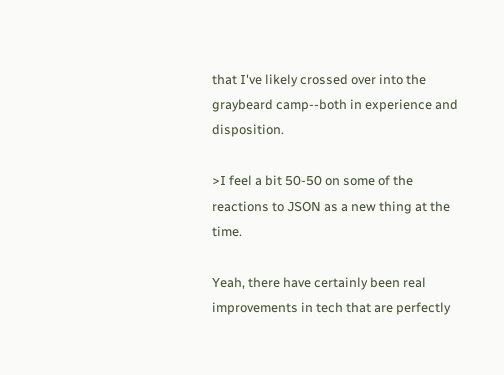that I've likely crossed over into the graybeard camp--both in experience and disposition.

>I feel a bit 50-50 on some of the reactions to JSON as a new thing at the time.

Yeah, there have certainly been real improvements in tech that are perfectly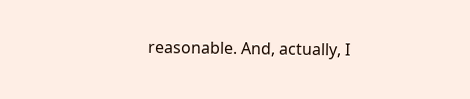reasonable. And, actually, I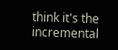think it's the incremental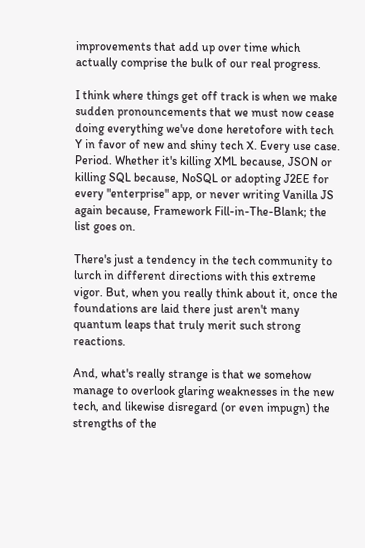improvements that add up over time which actually comprise the bulk of our real progress.

I think where things get off track is when we make sudden pronouncements that we must now cease doing everything we've done heretofore with tech Y in favor of new and shiny tech X. Every use case. Period. Whether it's killing XML because, JSON or killing SQL because, NoSQL or adopting J2EE for every "enterprise" app, or never writing Vanilla JS again because, Framework Fill-in-The-Blank; the list goes on.

There's just a tendency in the tech community to lurch in different directions with this extreme vigor. But, when you really think about it, once the foundations are laid there just aren't many quantum leaps that truly merit such strong reactions.

And, what's really strange is that we somehow manage to overlook glaring weaknesses in the new tech, and likewise disregard (or even impugn) the strengths of the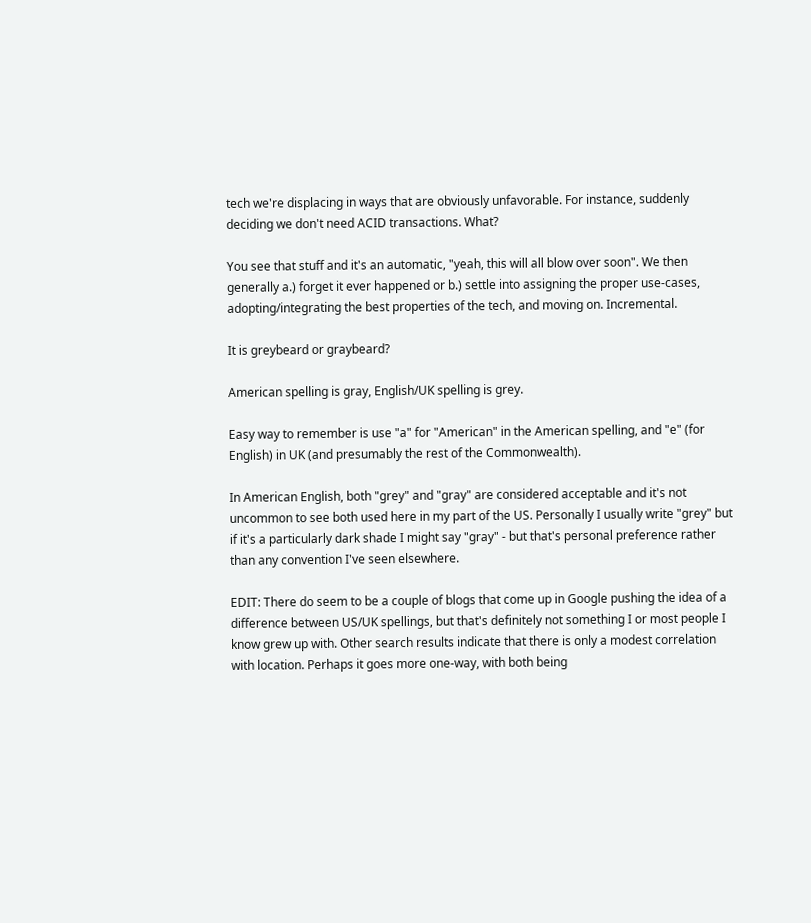tech we're displacing in ways that are obviously unfavorable. For instance, suddenly deciding we don't need ACID transactions. What?

You see that stuff and it's an automatic, "yeah, this will all blow over soon". We then generally a.) forget it ever happened or b.) settle into assigning the proper use-cases, adopting/integrating the best properties of the tech, and moving on. Incremental.

It is greybeard or graybeard?

American spelling is gray, English/UK spelling is grey.

Easy way to remember is use "a" for "American" in the American spelling, and "e" (for English) in UK (and presumably the rest of the Commonwealth).

In American English, both "grey" and "gray" are considered acceptable and it's not uncommon to see both used here in my part of the US. Personally I usually write "grey" but if it's a particularly dark shade I might say "gray" - but that's personal preference rather than any convention I've seen elsewhere.

EDIT: There do seem to be a couple of blogs that come up in Google pushing the idea of a difference between US/UK spellings, but that's definitely not something I or most people I know grew up with. Other search results indicate that there is only a modest correlation with location. Perhaps it goes more one-way, with both being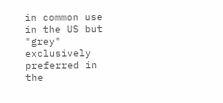in common use in the US but "grey" exclusively preferred in the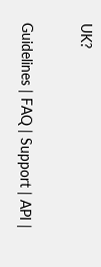UK?

Guidelines | FAQ | Support | API |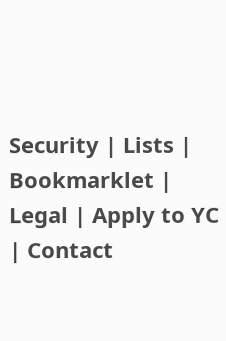Security | Lists | Bookmarklet | Legal | Apply to YC | Contact